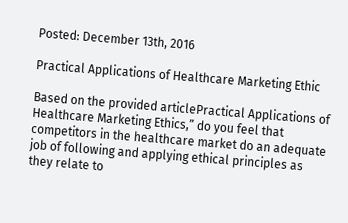Posted: December 13th, 2016

Practical Applications of Healthcare Marketing Ethic

Based on the provided articlePractical Applications of Healthcare Marketing Ethics,” do you feel that competitors in the healthcare market do an adequate job of following and applying ethical principles as they relate to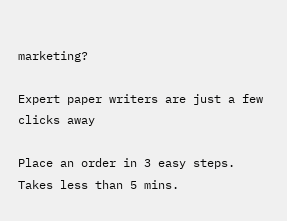marketing?

Expert paper writers are just a few clicks away

Place an order in 3 easy steps. Takes less than 5 mins.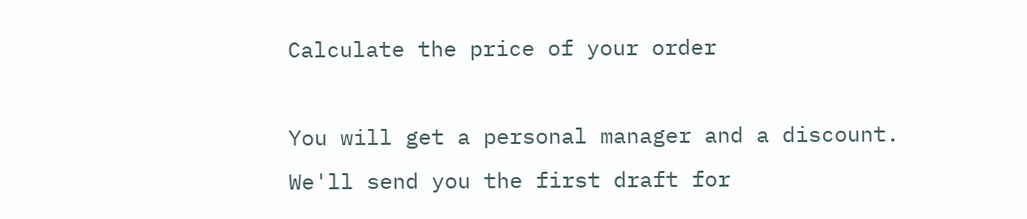Calculate the price of your order

You will get a personal manager and a discount.
We'll send you the first draft for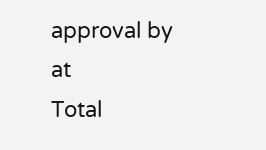approval by at
Total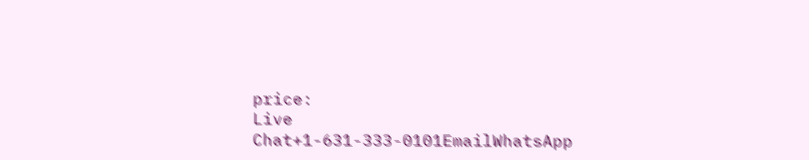price:
Live Chat+1-631-333-0101EmailWhatsApp